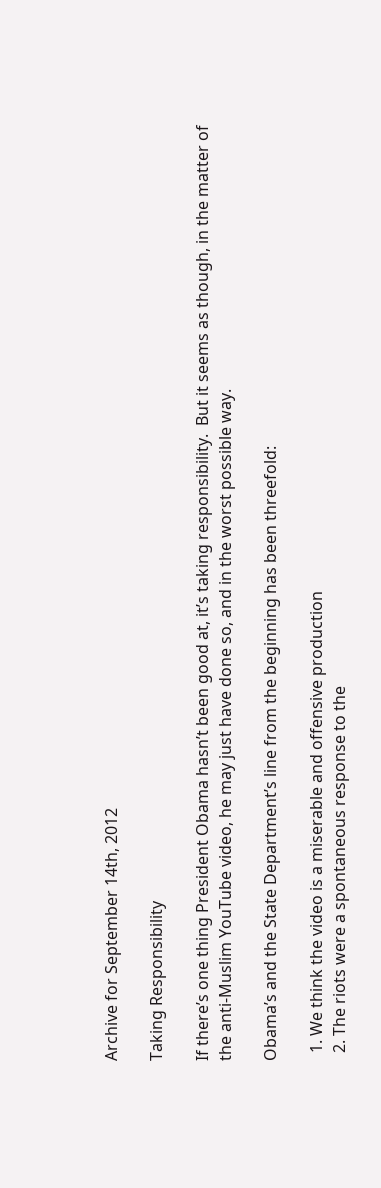Archive for September 14th, 2012

Taking Responsibility

If there’s one thing President Obama hasn’t been good at, it’s taking responsibility.  But it seems as though, in the matter of the anti-Muslim YouTube video, he may just have done so, and in the worst possible way.

Obama’s and the State Department’s line from the beginning has been threefold:

  1. We think the video is a miserable and offensive production
  2. The riots were a spontaneous response to the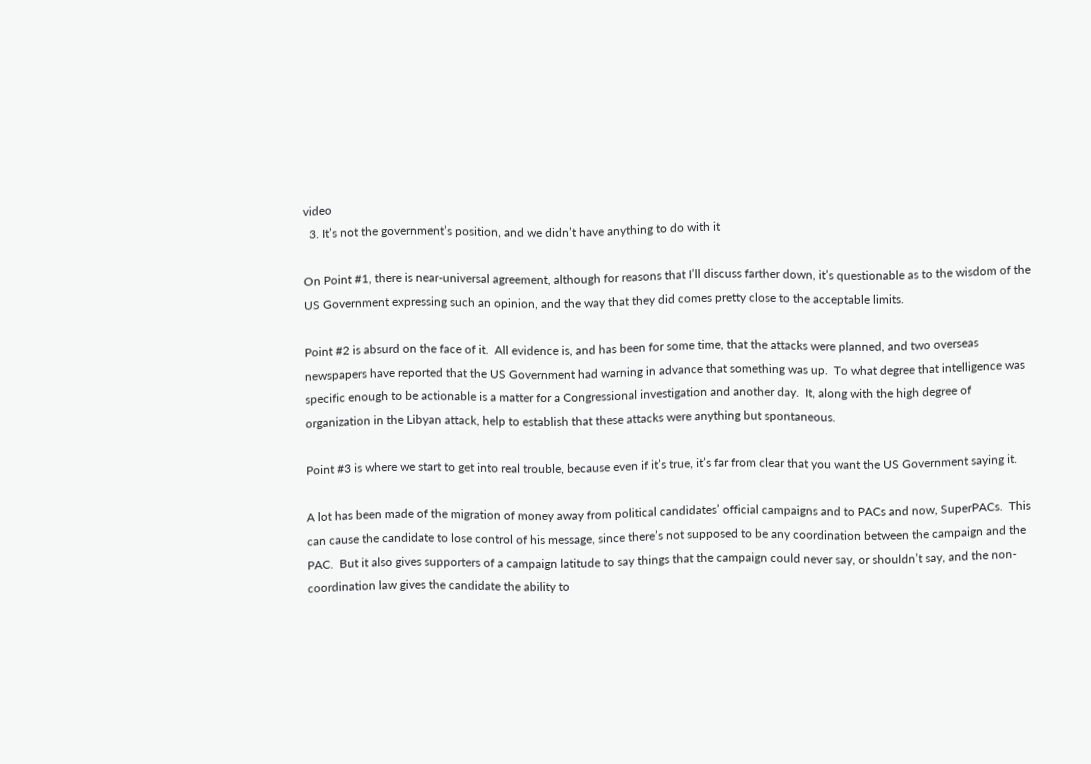video
  3. It’s not the government’s position, and we didn’t have anything to do with it

On Point #1, there is near-universal agreement, although for reasons that I’ll discuss farther down, it’s questionable as to the wisdom of the US Government expressing such an opinion, and the way that they did comes pretty close to the acceptable limits.

Point #2 is absurd on the face of it.  All evidence is, and has been for some time, that the attacks were planned, and two overseas newspapers have reported that the US Government had warning in advance that something was up.  To what degree that intelligence was specific enough to be actionable is a matter for a Congressional investigation and another day.  It, along with the high degree of organization in the Libyan attack, help to establish that these attacks were anything but spontaneous.

Point #3 is where we start to get into real trouble, because even if it’s true, it’s far from clear that you want the US Government saying it.

A lot has been made of the migration of money away from political candidates’ official campaigns and to PACs and now, SuperPACs.  This can cause the candidate to lose control of his message, since there’s not supposed to be any coordination between the campaign and the PAC.  But it also gives supporters of a campaign latitude to say things that the campaign could never say, or shouldn’t say, and the non-coordination law gives the candidate the ability to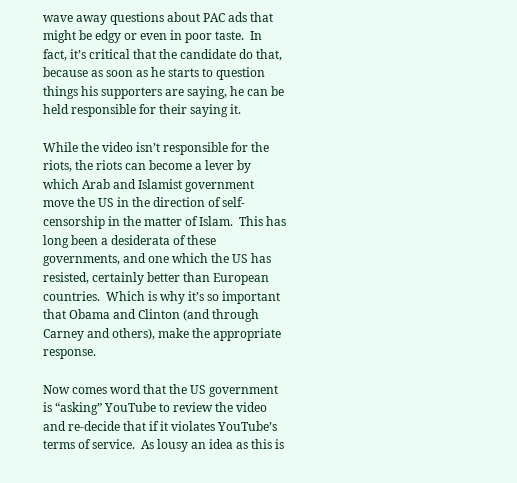wave away questions about PAC ads that might be edgy or even in poor taste.  In fact, it’s critical that the candidate do that, because as soon as he starts to question things his supporters are saying, he can be held responsible for their saying it.

While the video isn’t responsible for the riots, the riots can become a lever by which Arab and Islamist government move the US in the direction of self-censorship in the matter of Islam.  This has long been a desiderata of these governments, and one which the US has resisted, certainly better than European countries.  Which is why it’s so important that Obama and Clinton (and through Carney and others), make the appropriate response.

Now comes word that the US government is “asking” YouTube to review the video and re-decide that if it violates YouTube’s terms of service.  As lousy an idea as this is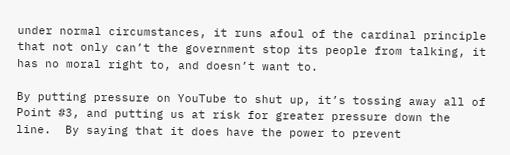under normal circumstances, it runs afoul of the cardinal principle that not only can’t the government stop its people from talking, it has no moral right to, and doesn’t want to.

By putting pressure on YouTube to shut up, it’s tossing away all of Point #3, and putting us at risk for greater pressure down the line.  By saying that it does have the power to prevent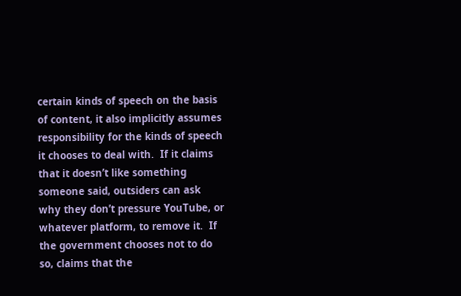certain kinds of speech on the basis of content, it also implicitly assumes responsibility for the kinds of speech it chooses to deal with.  If it claims that it doesn’t like something someone said, outsiders can ask why they don’t pressure YouTube, or whatever platform, to remove it.  If the government chooses not to do so, claims that the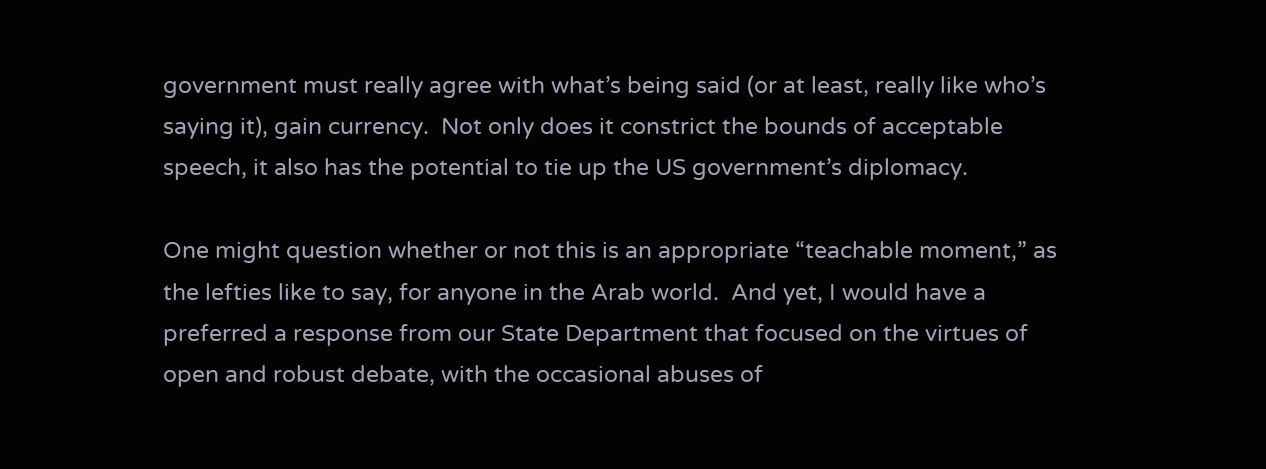government must really agree with what’s being said (or at least, really like who’s saying it), gain currency.  Not only does it constrict the bounds of acceptable speech, it also has the potential to tie up the US government’s diplomacy.

One might question whether or not this is an appropriate “teachable moment,” as the lefties like to say, for anyone in the Arab world.  And yet, I would have a preferred a response from our State Department that focused on the virtues of open and robust debate, with the occasional abuses of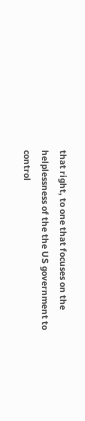that right, to one that focuses on the helplessness of the the US government to control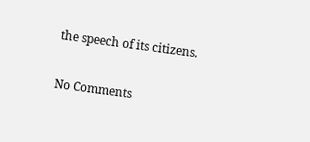the speech of its citizens.

No Comments